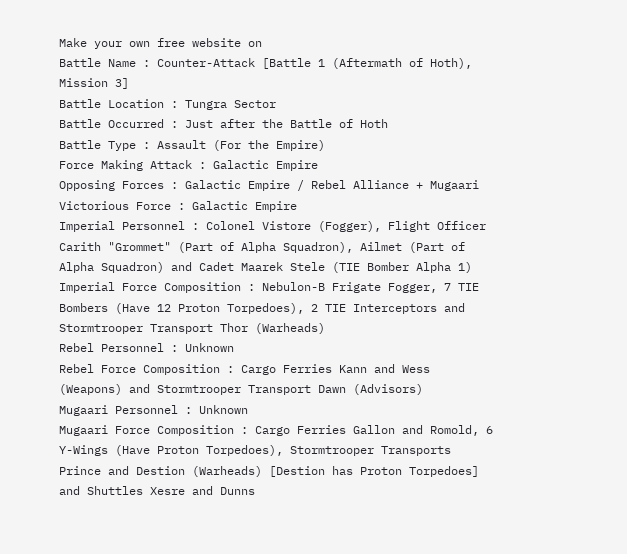Make your own free website on
Battle Name : Counter-Attack [Battle 1 (Aftermath of Hoth), Mission 3]
Battle Location : Tungra Sector
Battle Occurred : Just after the Battle of Hoth
Battle Type : Assault (For the Empire)
Force Making Attack : Galactic Empire
Opposing Forces : Galactic Empire / Rebel Alliance + Mugaari
Victorious Force : Galactic Empire
Imperial Personnel : Colonel Vistore (Fogger), Flight Officer Carith "Grommet" (Part of Alpha Squadron), Ailmet (Part of Alpha Squadron) and Cadet Maarek Stele (TIE Bomber Alpha 1)
Imperial Force Composition : Nebulon-B Frigate Fogger, 7 TIE Bombers (Have 12 Proton Torpedoes), 2 TIE Interceptors and Stormtrooper Transport Thor (Warheads)
Rebel Personnel : Unknown
Rebel Force Composition : Cargo Ferries Kann and Wess (Weapons) and Stormtrooper Transport Dawn (Advisors)
Mugaari Personnel : Unknown
Mugaari Force Composition : Cargo Ferries Gallon and Romold, 6 Y-Wings (Have Proton Torpedoes), Stormtrooper Transports Prince and Destion (Warheads) [Destion has Proton Torpedoes] and Shuttles Xesre and Dunns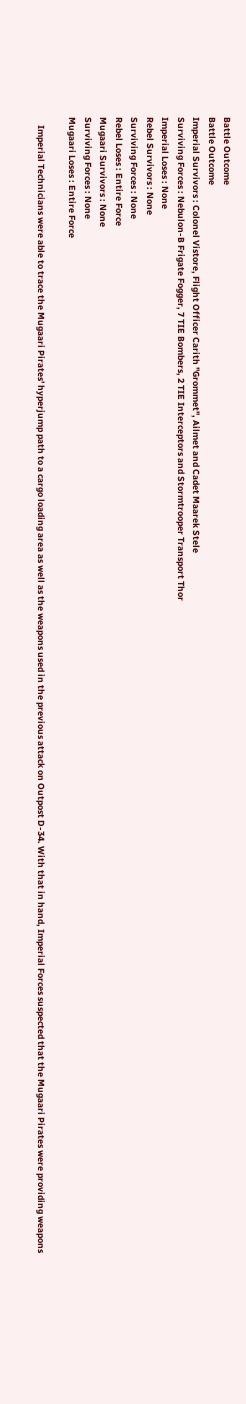Battle Outcome
Battle Outcome
Imperial Survivors : Colonel Vistore, Flight Officer Carith "Grommet", Ailmet and Cadet Maarek Stele
Surviving Forces : Nebulon-B Frigate Fogger, 7 TIE Bombers, 2 TIE Interceptors and Stormtrooper Transport Thor
Imperial Loses : None
Rebel Survivors : None
Surviving Forces : None
Rebel Loses : Entire Force
Mugaari Survivors : None
Surviving Forces : None
Mugaari Loses : Entire Force

    Imperial Technicians were able to trace the Mugaari Pirates' hyperjump path to a cargo loading area as well as the weapons used in the previous attack on Outpost D-34. With that in hand, Imperial Forces suspected that the Mugaari Pirates were providing weapons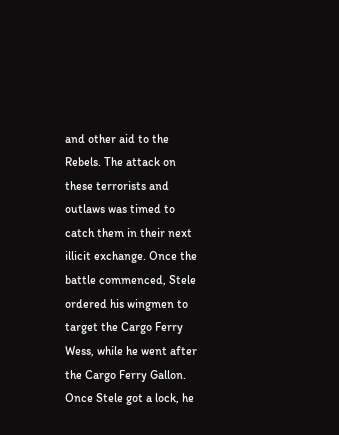and other aid to the Rebels. The attack on these terrorists and outlaws was timed to catch them in their next illicit exchange. Once the battle commenced, Stele ordered his wingmen to target the Cargo Ferry Wess, while he went after the Cargo Ferry Gallon. Once Stele got a lock, he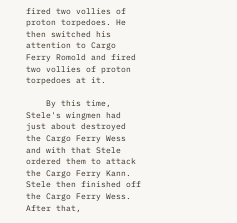fired two vollies of proton torpedoes. He then switched his attention to Cargo Ferry Romold and fired two vollies of proton torpedoes at it.

    By this time, Stele's wingmen had just about destroyed the Cargo Ferry Wess and with that Stele ordered them to attack the Cargo Ferry Kann. Stele then finished off the Cargo Ferry Wess. After that,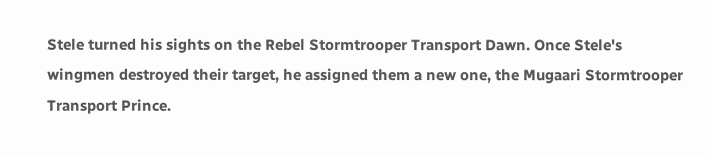Stele turned his sights on the Rebel Stormtrooper Transport Dawn. Once Stele's wingmen destroyed their target, he assigned them a new one, the Mugaari Stormtrooper Transport Prince.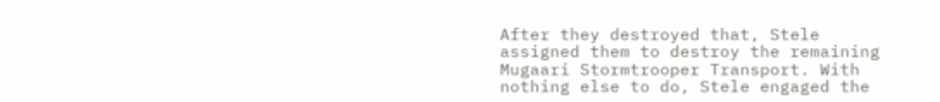After they destroyed that, Stele assigned them to destroy the remaining Mugaari Stormtrooper Transport. With nothing else to do, Stele engaged the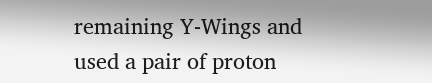remaining Y-Wings and used a pair of proton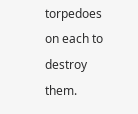torpedoes on each to destroy them.